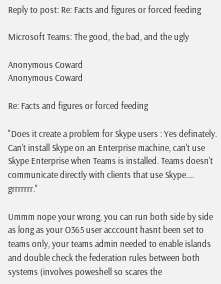Reply to post: Re: Facts and figures or forced feeding

Microsoft Teams: The good, the bad, and the ugly

Anonymous Coward
Anonymous Coward

Re: Facts and figures or forced feeding

"Does it create a problem for Skype users : Yes definately. Can't install Skype on an Enterprise machine, can't use Skype Enterprise when Teams is installed. Teams doesn't communicate directly with clients that use Skype.... grrrrrrr."

Ummm nope your wrong, you can run both side by side as long as your O365 user acccount hasnt been set to teams only, your teams admin needed to enable islands and double check the federation rules between both systems (involves poweshell so scares the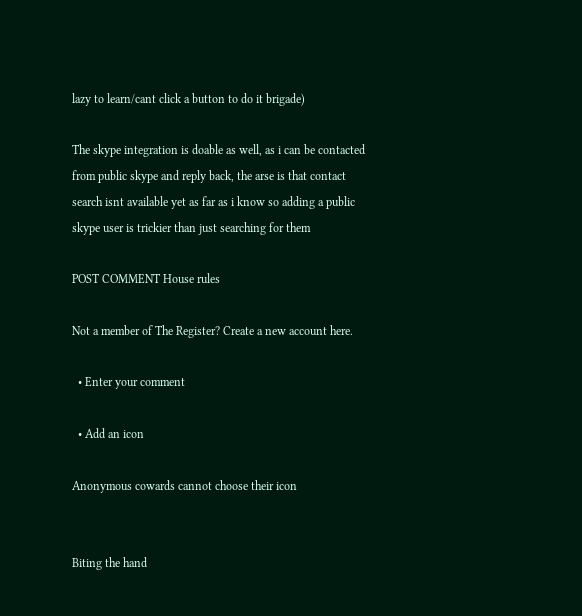lazy to learn/cant click a button to do it brigade)

The skype integration is doable as well, as i can be contacted from public skype and reply back, the arse is that contact search isnt available yet as far as i know so adding a public skype user is trickier than just searching for them

POST COMMENT House rules

Not a member of The Register? Create a new account here.

  • Enter your comment

  • Add an icon

Anonymous cowards cannot choose their icon


Biting the hand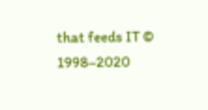that feeds IT © 1998–2020